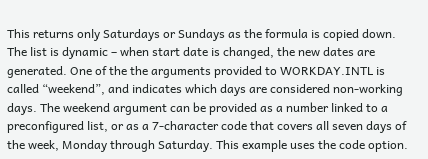This returns only Saturdays or Sundays as the formula is copied down. The list is dynamic – when start date is changed, the new dates are generated. One of the the arguments provided to WORKDAY.INTL is called “weekend”, and indicates which days are considered non-working days. The weekend argument can be provided as a number linked to a preconfigured list, or as a 7-character code that covers all seven days of the week, Monday through Saturday. This example uses the code option.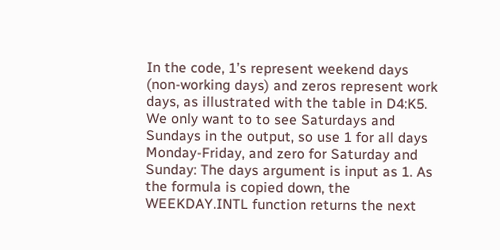In the code, 1’s represent weekend days (non-working days) and zeros represent work days, as illustrated with the table in D4:K5. We only want to to see Saturdays and Sundays in the output, so use 1 for all days Monday-Friday, and zero for Saturday and Sunday: The days argument is input as 1. As the formula is copied down, the WEEKDAY.INTL function returns the next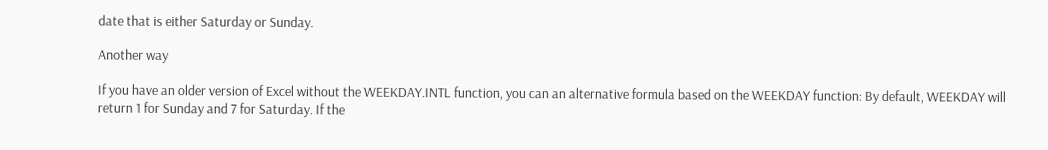date that is either Saturday or Sunday.

Another way

If you have an older version of Excel without the WEEKDAY.INTL function, you can an alternative formula based on the WEEKDAY function: By default, WEEKDAY will return 1 for Sunday and 7 for Saturday. If the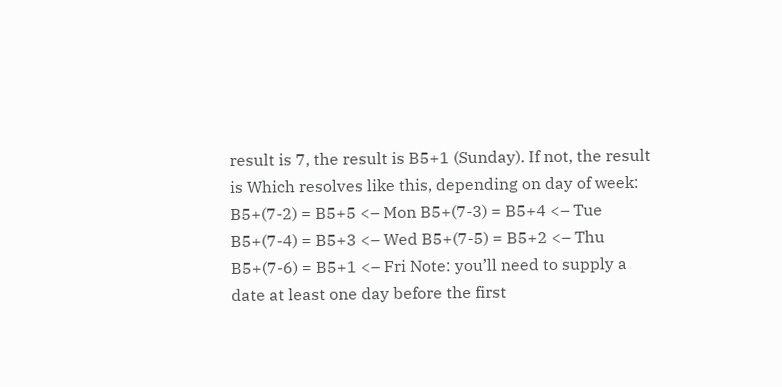result is 7, the result is B5+1 (Sunday). If not, the result is Which resolves like this, depending on day of week: B5+(7-2) = B5+5 <– Mon B5+(7-3) = B5+4 <– Tue B5+(7-4) = B5+3 <– Wed B5+(7-5) = B5+2 <– Thu B5+(7-6) = B5+1 <– Fri Note: you’ll need to supply a date at least one day before the first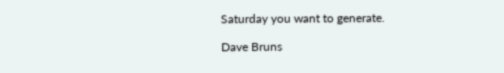Saturday you want to generate.

Dave Bruns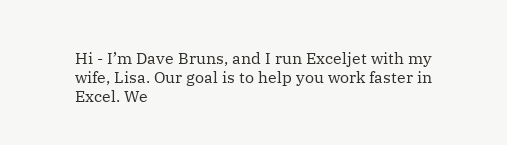Hi - I’m Dave Bruns, and I run Exceljet with my wife, Lisa. Our goal is to help you work faster in Excel. We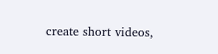create short videos,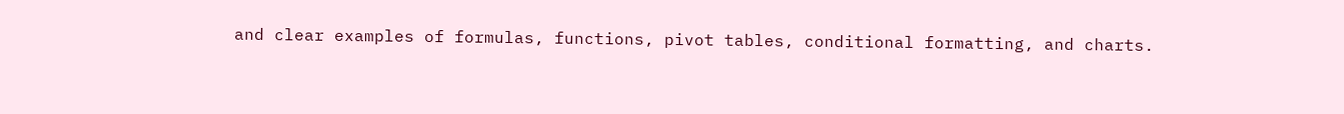and clear examples of formulas, functions, pivot tables, conditional formatting, and charts.